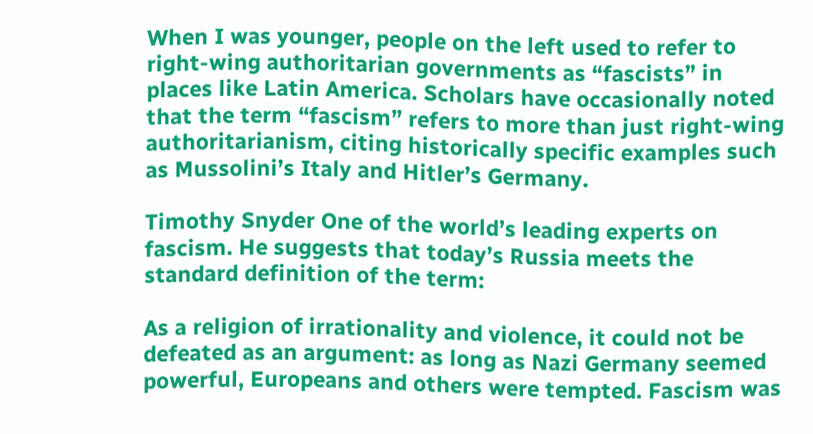When I was younger, people on the left used to refer to right-wing authoritarian governments as “fascists” in places like Latin America. Scholars have occasionally noted that the term “fascism” refers to more than just right-wing authoritarianism, citing historically specific examples such as Mussolini’s Italy and Hitler’s Germany.

Timothy Snyder One of the world’s leading experts on fascism. He suggests that today’s Russia meets the standard definition of the term:

As a religion of irrationality and violence, it could not be defeated as an argument: as long as Nazi Germany seemed powerful, Europeans and others were tempted. Fascism was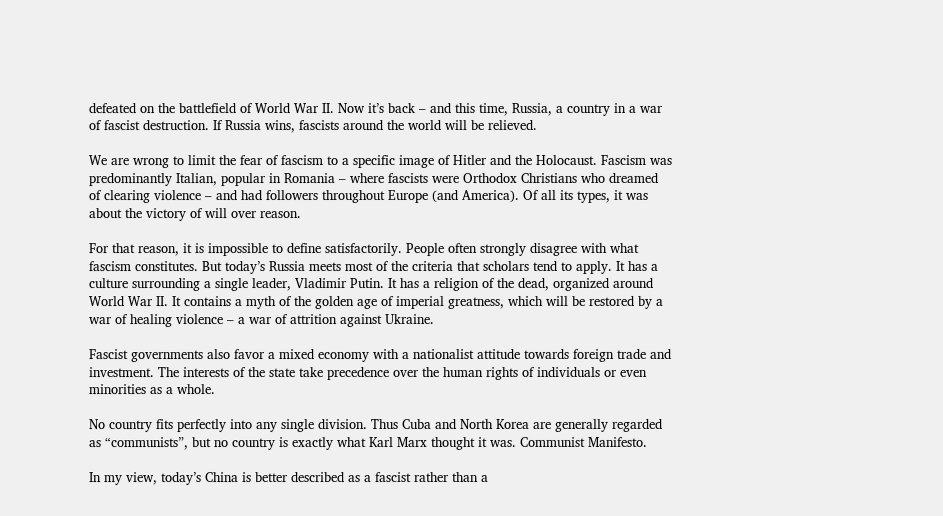defeated on the battlefield of World War II. Now it’s back – and this time, Russia, a country in a war of fascist destruction. If Russia wins, fascists around the world will be relieved.

We are wrong to limit the fear of fascism to a specific image of Hitler and the Holocaust. Fascism was predominantly Italian, popular in Romania – where fascists were Orthodox Christians who dreamed of clearing violence – and had followers throughout Europe (and America). Of all its types, it was about the victory of will over reason.

For that reason, it is impossible to define satisfactorily. People often strongly disagree with what fascism constitutes. But today’s Russia meets most of the criteria that scholars tend to apply. It has a culture surrounding a single leader, Vladimir Putin. It has a religion of the dead, organized around World War II. It contains a myth of the golden age of imperial greatness, which will be restored by a war of healing violence – a war of attrition against Ukraine.

Fascist governments also favor a mixed economy with a nationalist attitude towards foreign trade and investment. The interests of the state take precedence over the human rights of individuals or even minorities as a whole.

No country fits perfectly into any single division. Thus Cuba and North Korea are generally regarded as “communists”, but no country is exactly what Karl Marx thought it was. Communist Manifesto.

In my view, today’s China is better described as a fascist rather than a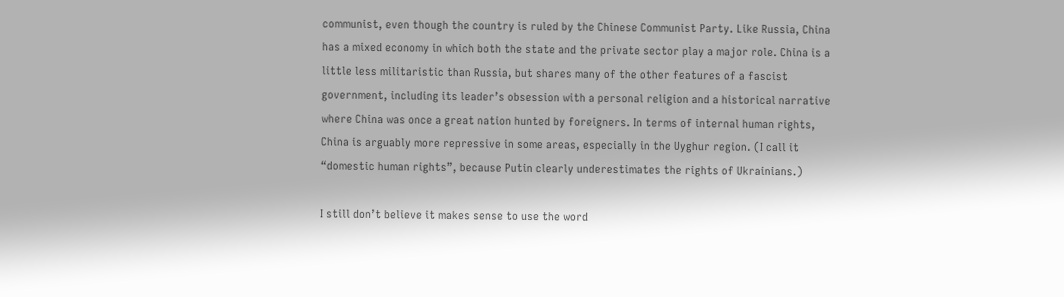communist, even though the country is ruled by the Chinese Communist Party. Like Russia, China has a mixed economy in which both the state and the private sector play a major role. China is a little less militaristic than Russia, but shares many of the other features of a fascist government, including its leader’s obsession with a personal religion and a historical narrative where China was once a great nation hunted by foreigners. In terms of internal human rights, China is arguably more repressive in some areas, especially in the Uyghur region. (I call it “domestic human rights”, because Putin clearly underestimates the rights of Ukrainians.)

I still don’t believe it makes sense to use the word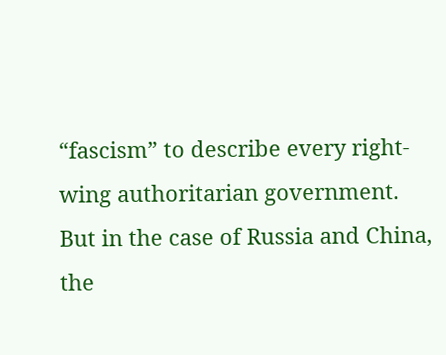“fascism” to describe every right-wing authoritarian government. But in the case of Russia and China, the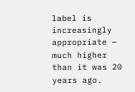label is increasingly appropriate – much higher than it was 20 years ago.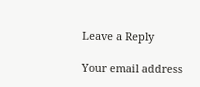Leave a Reply

Your email address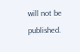will not be published.